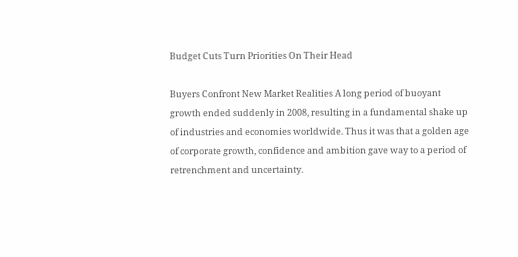Budget Cuts Turn Priorities On Their Head

Buyers Confront New Market Realities A long period of buoyant growth ended suddenly in 2008, resulting in a fundamental shake up of industries and economies worldwide. Thus it was that a golden age of corporate growth, confidence and ambition gave way to a period of retrenchment and uncertainty.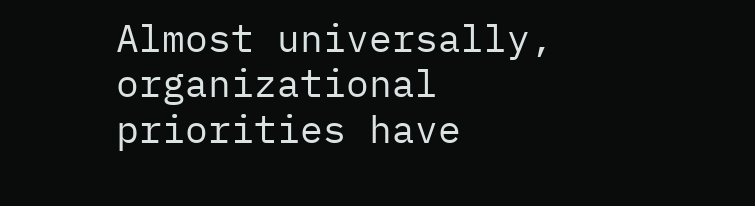Almost universally, organizational priorities have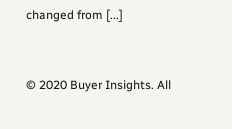changed from [...]


© 2020 Buyer Insights. All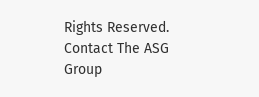Rights Reserved.     Contact The ASG Group